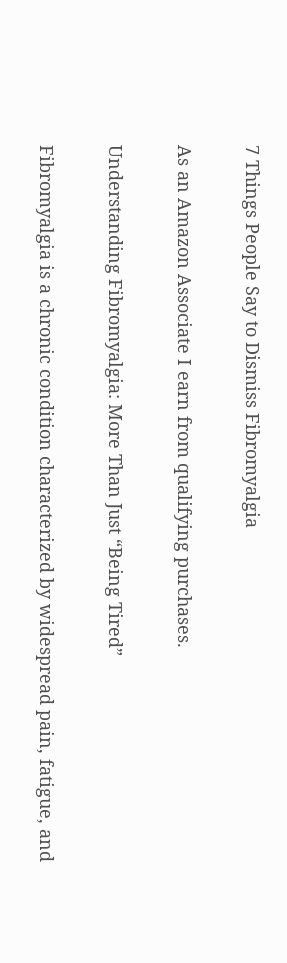7 Things People Say to Dismiss Fibromyalgia

As an Amazon Associate I earn from qualifying purchases.

Understanding Fibromyalgia: More Than Just “Being Tired”

Fibromyalgia is a chronic condition characterized by widespread pain, fatigue, and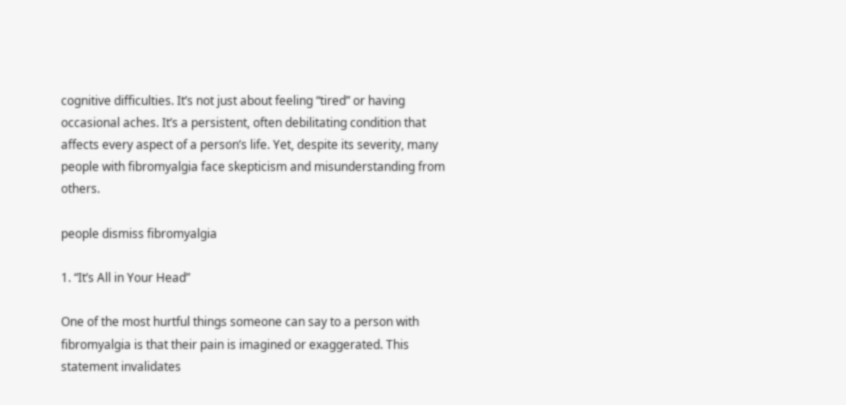cognitive difficulties. It’s not just about feeling “tired” or having occasional aches. It’s a persistent, often debilitating condition that affects every aspect of a person’s life. Yet, despite its severity, many people with fibromyalgia face skepticism and misunderstanding from others.

people dismiss fibromyalgia

1. “It’s All in Your Head”

One of the most hurtful things someone can say to a person with fibromyalgia is that their pain is imagined or exaggerated. This statement invalidates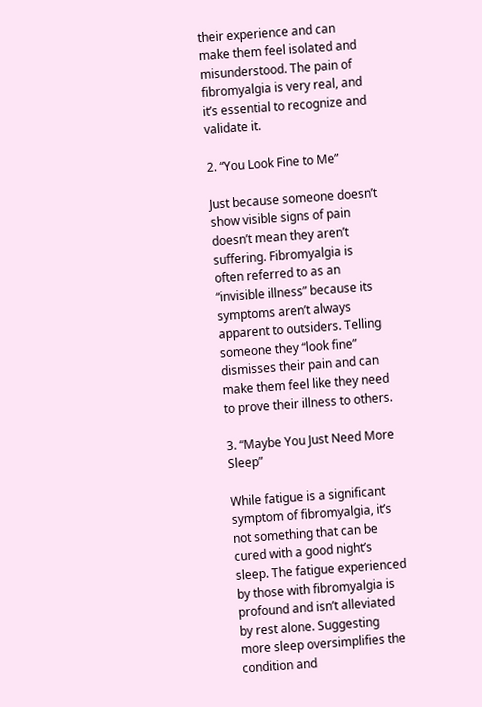their experience and can make them feel isolated and misunderstood. The pain of fibromyalgia is very real, and it’s essential to recognize and validate it.

2. “You Look Fine to Me”

Just because someone doesn’t show visible signs of pain doesn’t mean they aren’t suffering. Fibromyalgia is often referred to as an “invisible illness” because its symptoms aren’t always apparent to outsiders. Telling someone they “look fine” dismisses their pain and can make them feel like they need to prove their illness to others.

3. “Maybe You Just Need More Sleep”

While fatigue is a significant symptom of fibromyalgia, it’s not something that can be cured with a good night’s sleep. The fatigue experienced by those with fibromyalgia is profound and isn’t alleviated by rest alone. Suggesting more sleep oversimplifies the condition and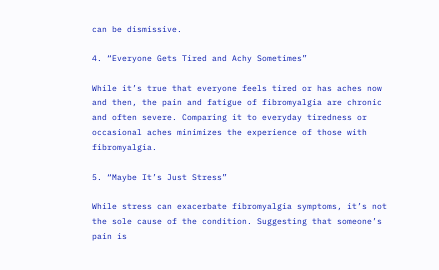can be dismissive.

4. “Everyone Gets Tired and Achy Sometimes”

While it’s true that everyone feels tired or has aches now and then, the pain and fatigue of fibromyalgia are chronic and often severe. Comparing it to everyday tiredness or occasional aches minimizes the experience of those with fibromyalgia.

5. “Maybe It’s Just Stress”

While stress can exacerbate fibromyalgia symptoms, it’s not the sole cause of the condition. Suggesting that someone’s pain is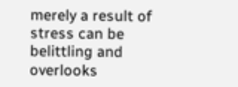merely a result of stress can be belittling and overlooks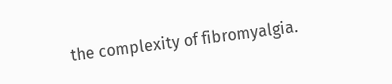the complexity of fibromyalgia.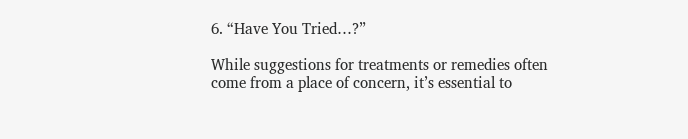6. “Have You Tried…?”

While suggestions for treatments or remedies often come from a place of concern, it’s essential to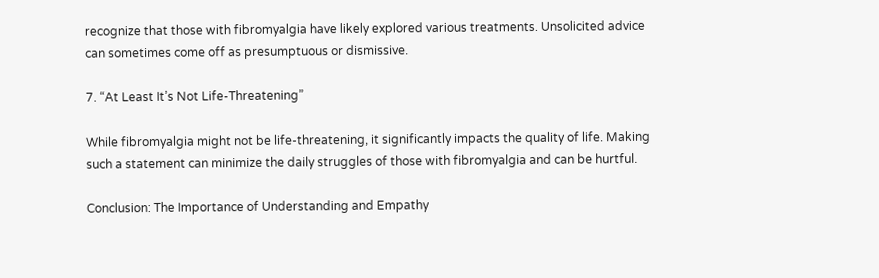recognize that those with fibromyalgia have likely explored various treatments. Unsolicited advice can sometimes come off as presumptuous or dismissive.

7. “At Least It’s Not Life-Threatening”

While fibromyalgia might not be life-threatening, it significantly impacts the quality of life. Making such a statement can minimize the daily struggles of those with fibromyalgia and can be hurtful.

Conclusion: The Importance of Understanding and Empathy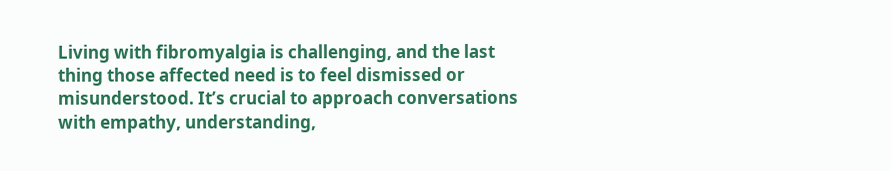Living with fibromyalgia is challenging, and the last thing those affected need is to feel dismissed or misunderstood. It’s crucial to approach conversations with empathy, understanding,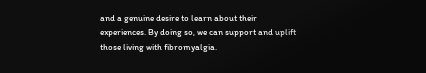and a genuine desire to learn about their experiences. By doing so, we can support and uplift those living with fibromyalgia.